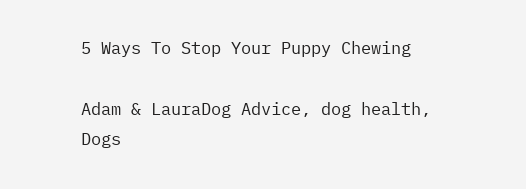5 Ways To Stop Your Puppy Chewing

Adam & LauraDog Advice, dog health, Dogs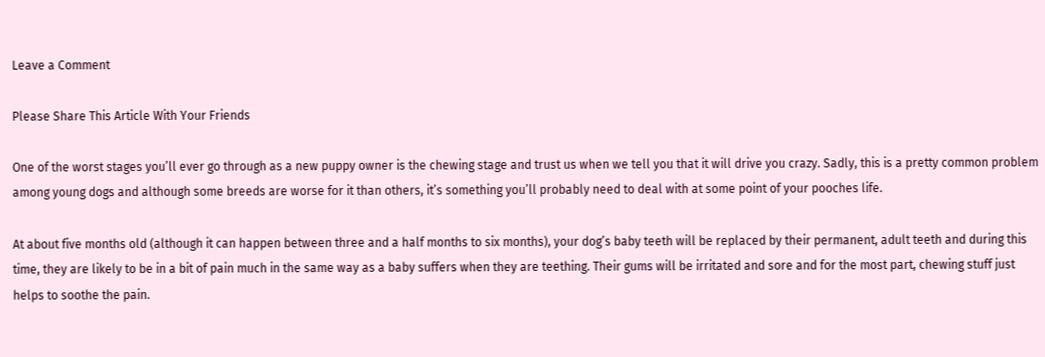Leave a Comment

Please Share This Article With Your Friends

One of the worst stages you’ll ever go through as a new puppy owner is the chewing stage and trust us when we tell you that it will drive you crazy. Sadly, this is a pretty common problem among young dogs and although some breeds are worse for it than others, it’s something you’ll probably need to deal with at some point of your pooches life.

At about five months old (although it can happen between three and a half months to six months), your dog’s baby teeth will be replaced by their permanent, adult teeth and during this time, they are likely to be in a bit of pain much in the same way as a baby suffers when they are teething. Their gums will be irritated and sore and for the most part, chewing stuff just helps to soothe the pain.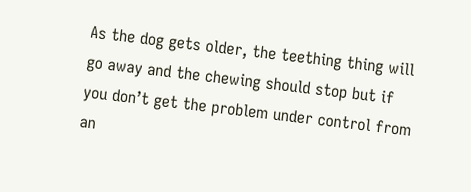As the dog gets older, the teething thing will go away and the chewing should stop but if you don’t get the problem under control from an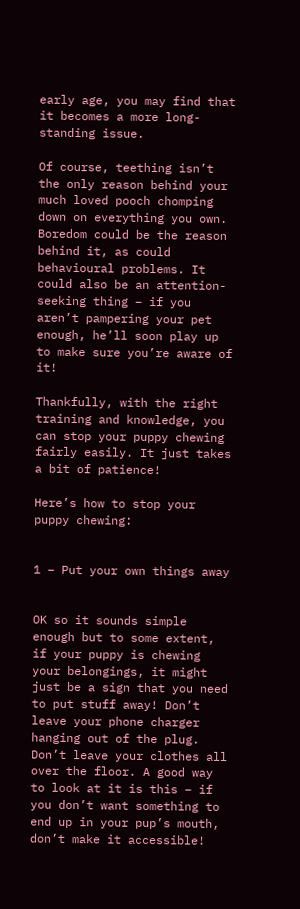early age, you may find that it becomes a more long-standing issue.

Of course, teething isn’t the only reason behind your much loved pooch chomping down on everything you own. Boredom could be the reason behind it, as could behavioural problems. It could also be an attention-seeking thing – if you aren’t pampering your pet enough, he’ll soon play up to make sure you’re aware of it!

Thankfully, with the right training and knowledge, you can stop your puppy chewing fairly easily. It just takes a bit of patience!

Here’s how to stop your puppy chewing:


1 – Put your own things away


OK so it sounds simple enough but to some extent, if your puppy is chewing your belongings, it might just be a sign that you need to put stuff away! Don’t leave your phone charger hanging out of the plug. Don’t leave your clothes all over the floor. A good way to look at it is this – if you don’t want something to end up in your pup’s mouth, don’t make it accessible!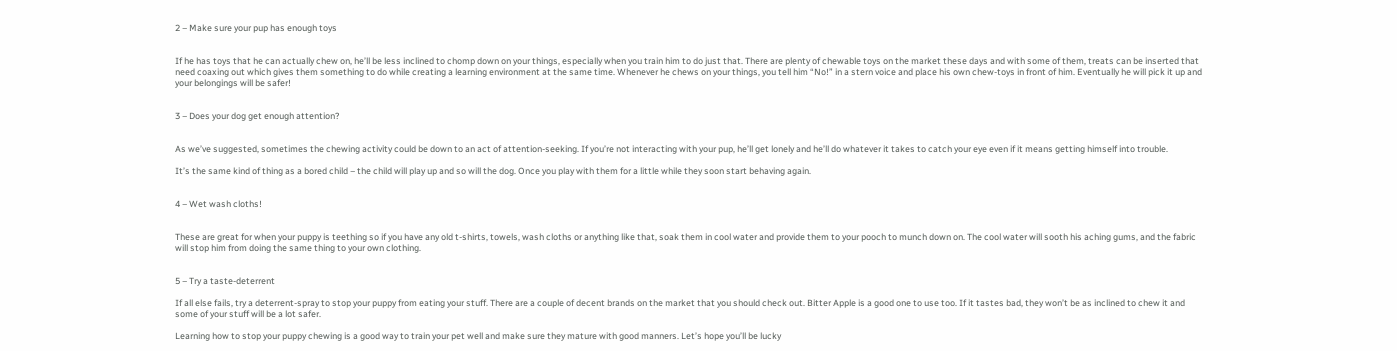2 – Make sure your pup has enough toys


If he has toys that he can actually chew on, he’ll be less inclined to chomp down on your things, especially when you train him to do just that. There are plenty of chewable toys on the market these days and with some of them, treats can be inserted that need coaxing out which gives them something to do while creating a learning environment at the same time. Whenever he chews on your things, you tell him “No!” in a stern voice and place his own chew-toys in front of him. Eventually he will pick it up and your belongings will be safer!


3 – Does your dog get enough attention?


As we’ve suggested, sometimes the chewing activity could be down to an act of attention-seeking. If you’re not interacting with your pup, he’ll get lonely and he’ll do whatever it takes to catch your eye even if it means getting himself into trouble.

It’s the same kind of thing as a bored child – the child will play up and so will the dog. Once you play with them for a little while they soon start behaving again.


4 – Wet wash cloths!


These are great for when your puppy is teething so if you have any old t-shirts, towels, wash cloths or anything like that, soak them in cool water and provide them to your pooch to munch down on. The cool water will sooth his aching gums, and the fabric will stop him from doing the same thing to your own clothing.


5 – Try a taste-deterrent

If all else fails, try a deterrent-spray to stop your puppy from eating your stuff. There are a couple of decent brands on the market that you should check out. Bitter Apple is a good one to use too. If it tastes bad, they won’t be as inclined to chew it and some of your stuff will be a lot safer.

Learning how to stop your puppy chewing is a good way to train your pet well and make sure they mature with good manners. Let’s hope you’ll be lucky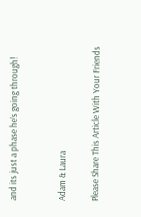and its just a phase he’s going through!


Adam & Laura

Please Share This Article With Your Friends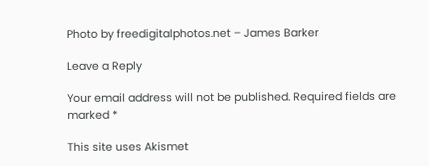Photo by freedigitalphotos.net – James Barker

Leave a Reply

Your email address will not be published. Required fields are marked *

This site uses Akismet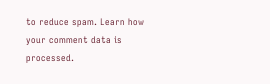to reduce spam. Learn how your comment data is processed.